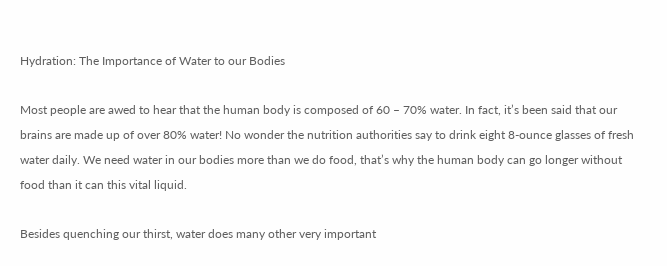Hydration: The Importance of Water to our Bodies

Most people are awed to hear that the human body is composed of 60 – 70% water. In fact, it’s been said that our brains are made up of over 80% water! No wonder the nutrition authorities say to drink eight 8-ounce glasses of fresh water daily. We need water in our bodies more than we do food, that’s why the human body can go longer without food than it can this vital liquid.

Besides quenching our thirst, water does many other very important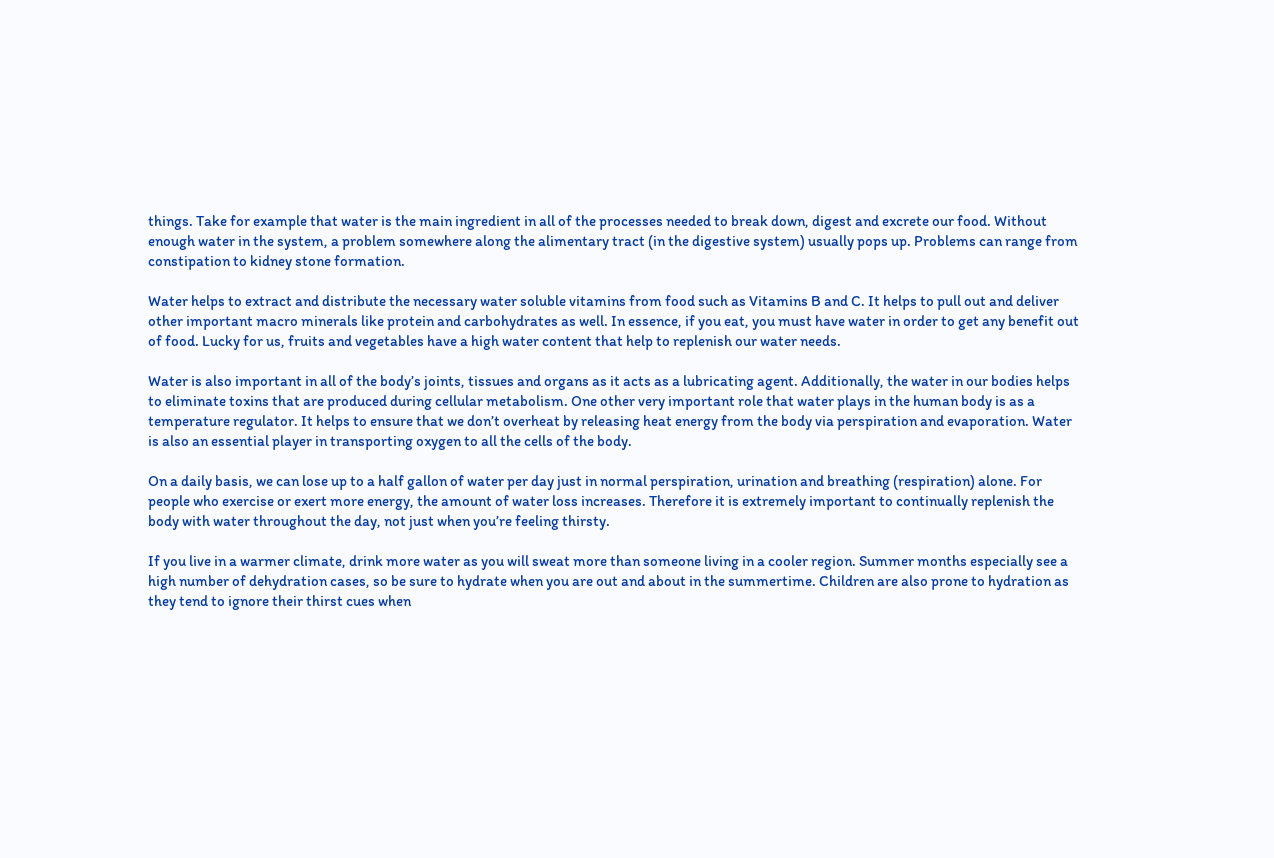things. Take for example that water is the main ingredient in all of the processes needed to break down, digest and excrete our food. Without enough water in the system, a problem somewhere along the alimentary tract (in the digestive system) usually pops up. Problems can range from constipation to kidney stone formation.

Water helps to extract and distribute the necessary water soluble vitamins from food such as Vitamins B and C. It helps to pull out and deliver other important macro minerals like protein and carbohydrates as well. In essence, if you eat, you must have water in order to get any benefit out of food. Lucky for us, fruits and vegetables have a high water content that help to replenish our water needs.

Water is also important in all of the body’s joints, tissues and organs as it acts as a lubricating agent. Additionally, the water in our bodies helps to eliminate toxins that are produced during cellular metabolism. One other very important role that water plays in the human body is as a temperature regulator. It helps to ensure that we don’t overheat by releasing heat energy from the body via perspiration and evaporation. Water is also an essential player in transporting oxygen to all the cells of the body.

On a daily basis, we can lose up to a half gallon of water per day just in normal perspiration, urination and breathing (respiration) alone. For people who exercise or exert more energy, the amount of water loss increases. Therefore it is extremely important to continually replenish the body with water throughout the day, not just when you’re feeling thirsty.

If you live in a warmer climate, drink more water as you will sweat more than someone living in a cooler region. Summer months especially see a high number of dehydration cases, so be sure to hydrate when you are out and about in the summertime. Children are also prone to hydration as they tend to ignore their thirst cues when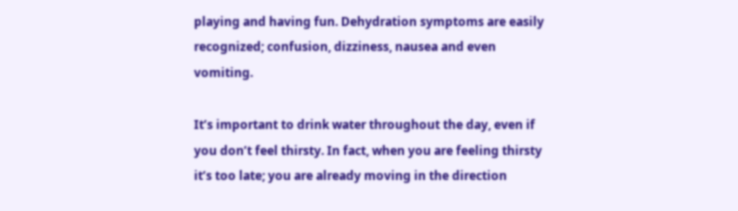playing and having fun. Dehydration symptoms are easily recognized; confusion, dizziness, nausea and even vomiting.

It’s important to drink water throughout the day, even if you don’t feel thirsty. In fact, when you are feeling thirsty it’s too late; you are already moving in the direction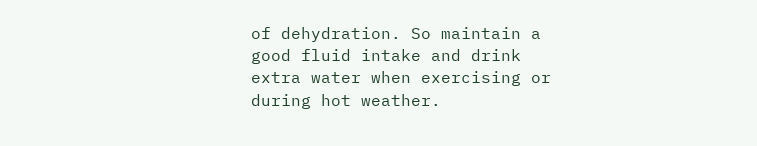of dehydration. So maintain a good fluid intake and drink extra water when exercising or during hot weather.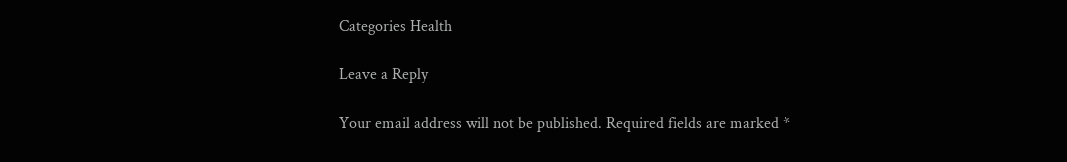Categories Health

Leave a Reply

Your email address will not be published. Required fields are marked *